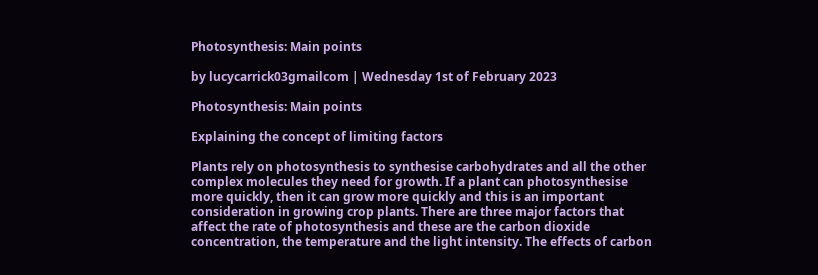Photosynthesis: Main points

by lucycarrick03gmailcom | Wednesday 1st of February 2023

Photosynthesis: Main points

Explaining the concept of limiting factors

Plants rely on photosynthesis to synthesise carbohydrates and all the other complex molecules they need for growth. If a plant can photosynthesise more quickly, then it can grow more quickly and this is an important consideration in growing crop plants. There are three major factors that affect the rate of photosynthesis and these are the carbon dioxide concentration, the temperature and the light intensity. The effects of carbon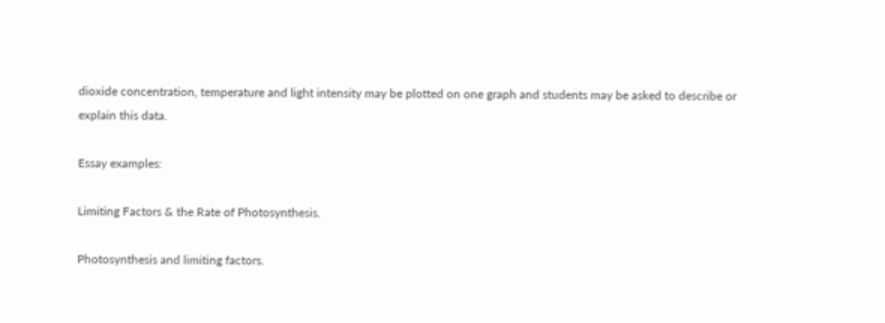dioxide concentration, temperature and light intensity may be plotted on one graph and students may be asked to describe or explain this data.

Essay examples:

Limiting Factors & the Rate of Photosynthesis.

Photosynthesis and limiting factors.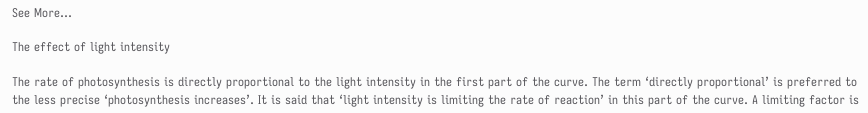See More…

The effect of light intensity

The rate of photosynthesis is directly proportional to the light intensity in the first part of the curve. The term ‘directly proportional’ is preferred to the less precise ‘photosynthesis increases’. It is said that ‘light intensity is limiting the rate of reaction’ in this part of the curve. A limiting factor is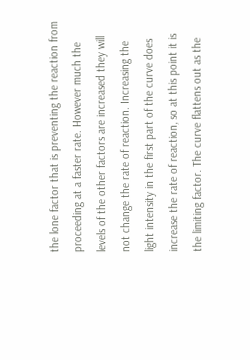the lone factor that is preventing the reaction from proceeding at a faster rate. However much the levels of the other factors are increased they will not change the rate of reaction. Increasing the light intensity in the first part of the curve does increase the rate of reaction, so at this point it is the limiting factor. The curve flattens out as the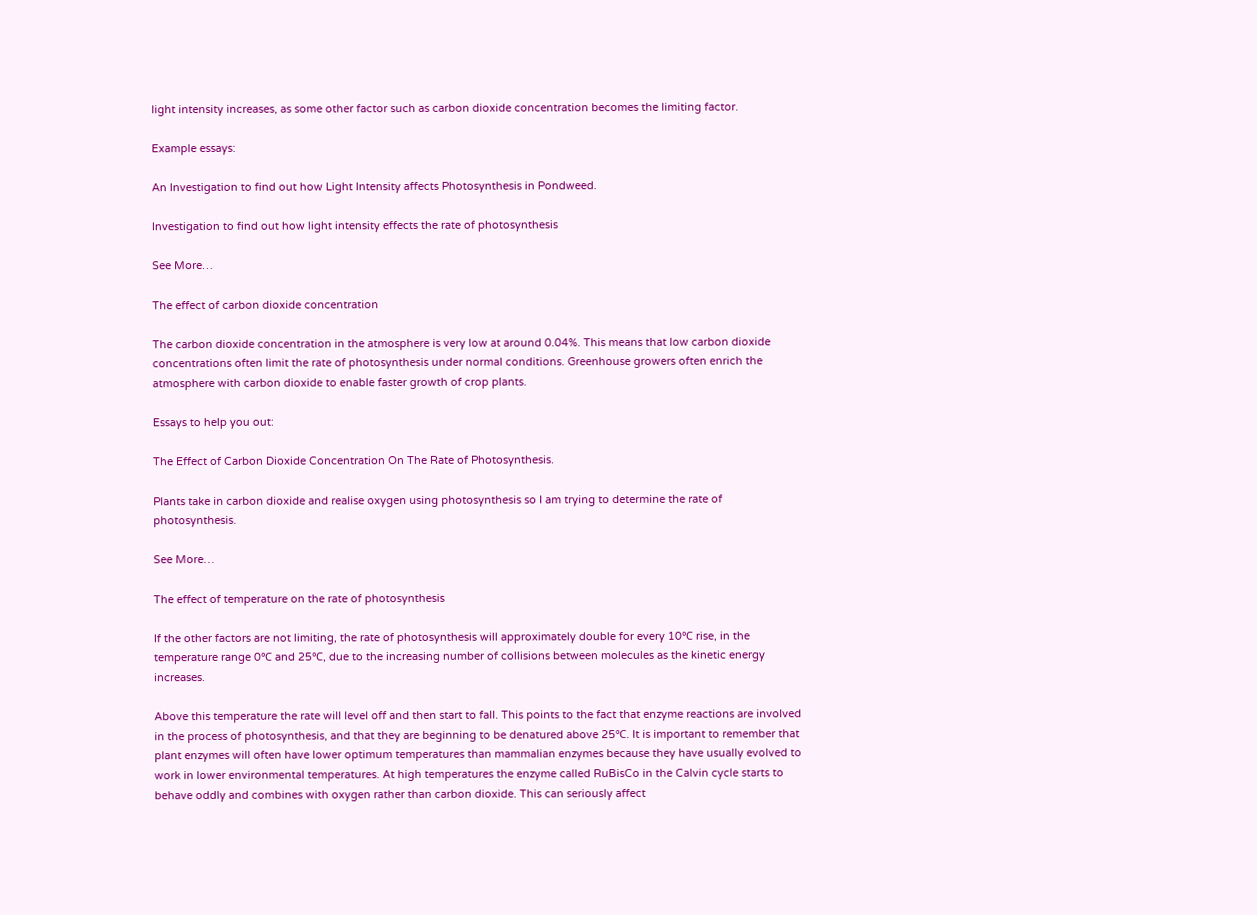light intensity increases, as some other factor such as carbon dioxide concentration becomes the limiting factor.

Example essays:

An Investigation to find out how Light Intensity affects Photosynthesis in Pondweed.

Investigation to find out how light intensity effects the rate of photosynthesis

See More…

The effect of carbon dioxide concentration

The carbon dioxide concentration in the atmosphere is very low at around 0.04%. This means that low carbon dioxide concentrations often limit the rate of photosynthesis under normal conditions. Greenhouse growers often enrich the atmosphere with carbon dioxide to enable faster growth of crop plants.

Essays to help you out:

The Effect of Carbon Dioxide Concentration On The Rate of Photosynthesis.

Plants take in carbon dioxide and realise oxygen using photosynthesis so I am trying to determine the rate of photosynthesis.

See More…

The effect of temperature on the rate of photosynthesis

If the other factors are not limiting, the rate of photosynthesis will approximately double for every 10℃ rise, in the temperature range 0℃ and 25℃, due to the increasing number of collisions between molecules as the kinetic energy increases.

Above this temperature the rate will level off and then start to fall. This points to the fact that enzyme reactions are involved in the process of photosynthesis, and that they are beginning to be denatured above 25℃. It is important to remember that plant enzymes will often have lower optimum temperatures than mammalian enzymes because they have usually evolved to work in lower environmental temperatures. At high temperatures the enzyme called RuBisCo in the Calvin cycle starts to behave oddly and combines with oxygen rather than carbon dioxide. This can seriously affect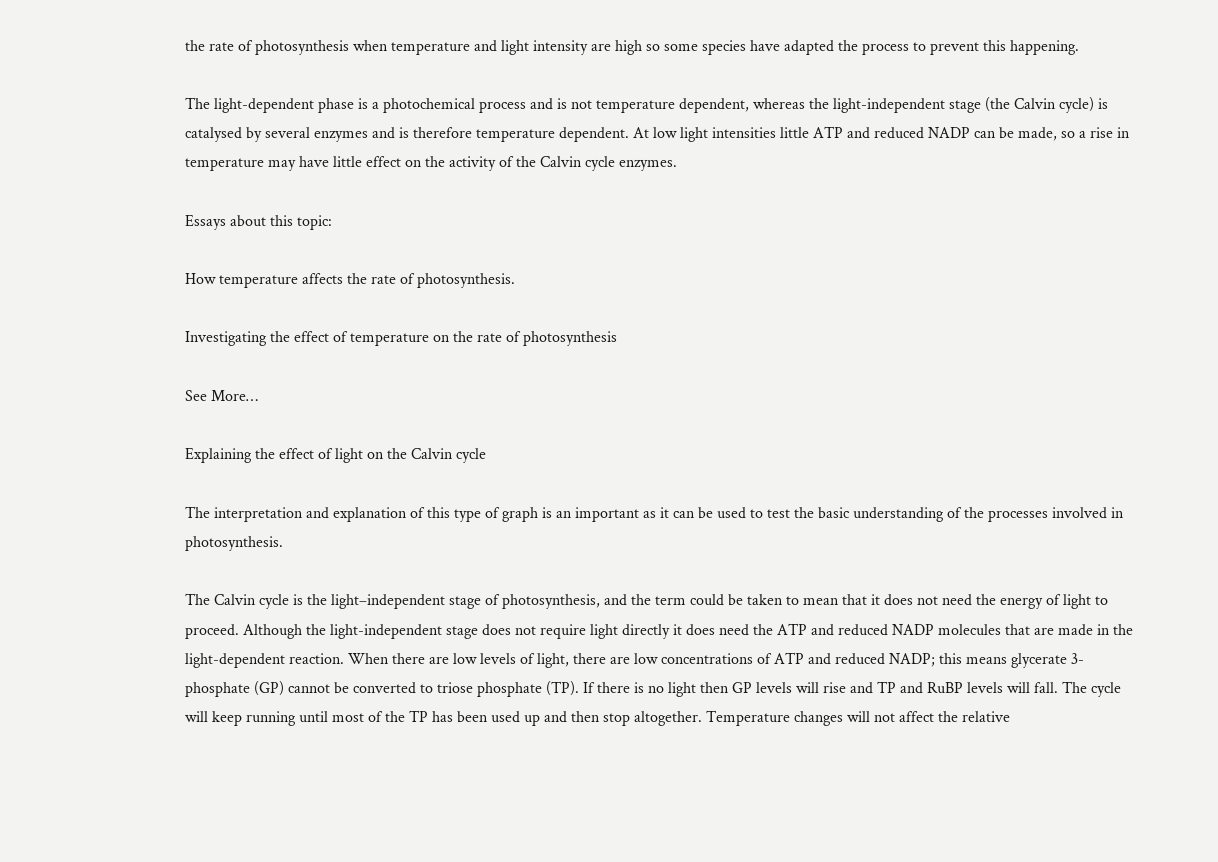the rate of photosynthesis when temperature and light intensity are high so some species have adapted the process to prevent this happening.

The light-dependent phase is a photochemical process and is not temperature dependent, whereas the light-independent stage (the Calvin cycle) is catalysed by several enzymes and is therefore temperature dependent. At low light intensities little ATP and reduced NADP can be made, so a rise in temperature may have little effect on the activity of the Calvin cycle enzymes.

Essays about this topic:

How temperature affects the rate of photosynthesis.

Investigating the effect of temperature on the rate of photosynthesis

See More…

Explaining the effect of light on the Calvin cycle

The interpretation and explanation of this type of graph is an important as it can be used to test the basic understanding of the processes involved in photosynthesis.

The Calvin cycle is the light–independent stage of photosynthesis, and the term could be taken to mean that it does not need the energy of light to proceed. Although the light-independent stage does not require light directly it does need the ATP and reduced NADP molecules that are made in the light-dependent reaction. When there are low levels of light, there are low concentrations of ATP and reduced NADP; this means glycerate 3-phosphate (GP) cannot be converted to triose phosphate (TP). If there is no light then GP levels will rise and TP and RuBP levels will fall. The cycle will keep running until most of the TP has been used up and then stop altogether. Temperature changes will not affect the relative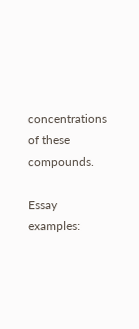concentrations of these compounds.

Essay examples: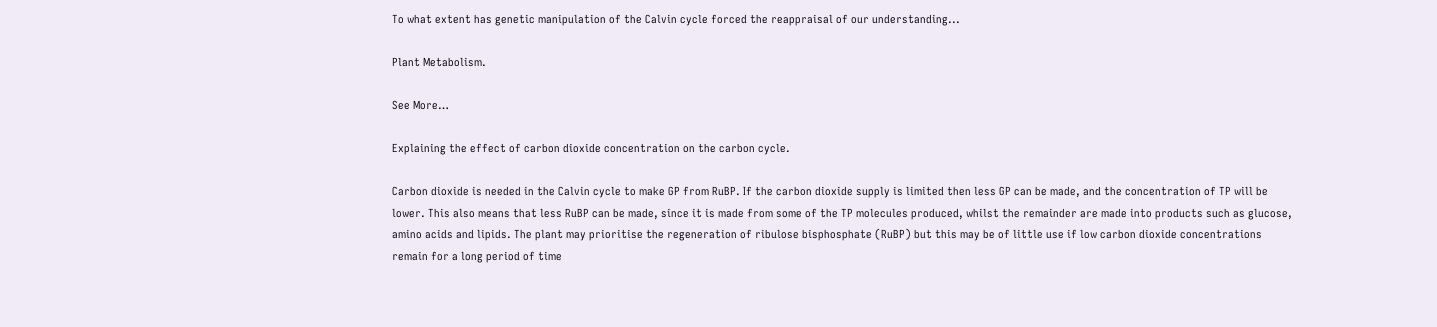To what extent has genetic manipulation of the Calvin cycle forced the reappraisal of our understanding...

Plant Metabolism.

See More…

Explaining the effect of carbon dioxide concentration on the carbon cycle.

Carbon dioxide is needed in the Calvin cycle to make GP from RuBP. If the carbon dioxide supply is limited then less GP can be made, and the concentration of TP will be lower. This also means that less RuBP can be made, since it is made from some of the TP molecules produced, whilst the remainder are made into products such as glucose, amino acids and lipids. The plant may prioritise the regeneration of ribulose bisphosphate (RuBP) but this may be of little use if low carbon dioxide concentrations remain for a long period of time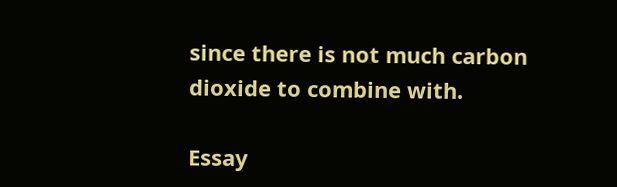since there is not much carbon dioxide to combine with.

Essay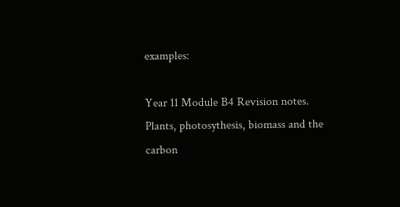examples:

Year 11 Module B4 Revision notes. Plants, photosythesis, biomass and the carbon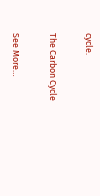cycle.

The Carbon Cycle

See More…